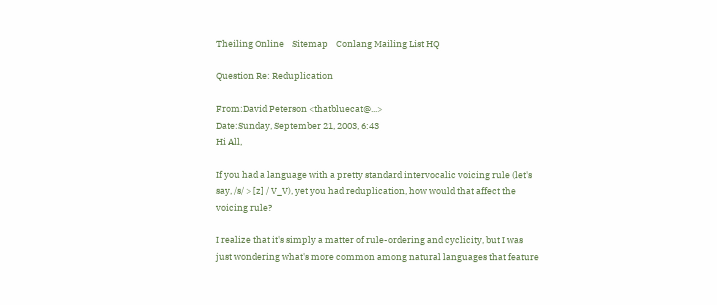Theiling Online    Sitemap    Conlang Mailing List HQ

Question Re: Reduplication

From:David Peterson <thatbluecat@...>
Date:Sunday, September 21, 2003, 6:43
Hi All,

If you had a language with a pretty standard intervocalic voicing rule (let's
say, /s/ > [z] / V_V), yet you had reduplication, how would that affect the
voicing rule?

I realize that it's simply a matter of rule-ordering and cyclicity, but I was
just wondering what's more common among natural languages that feature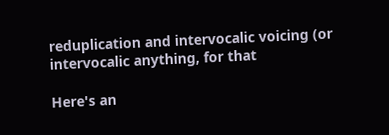reduplication and intervocalic voicing (or intervocalic anything, for that

Here's an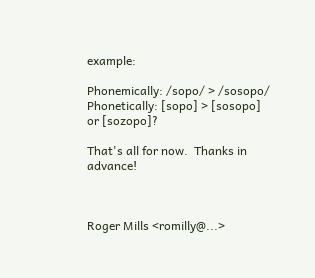example:

Phonemically: /sopo/ > /sosopo/
Phonetically: [sopo] > [sosopo] or [sozopo]?

That's all for now.  Thanks in advance!



Roger Mills <romilly@...>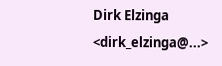Dirk Elzinga <dirk_elzinga@...>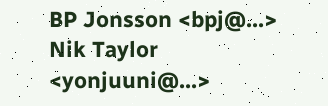BP Jonsson <bpj@...>
Nik Taylor <yonjuuni@...>